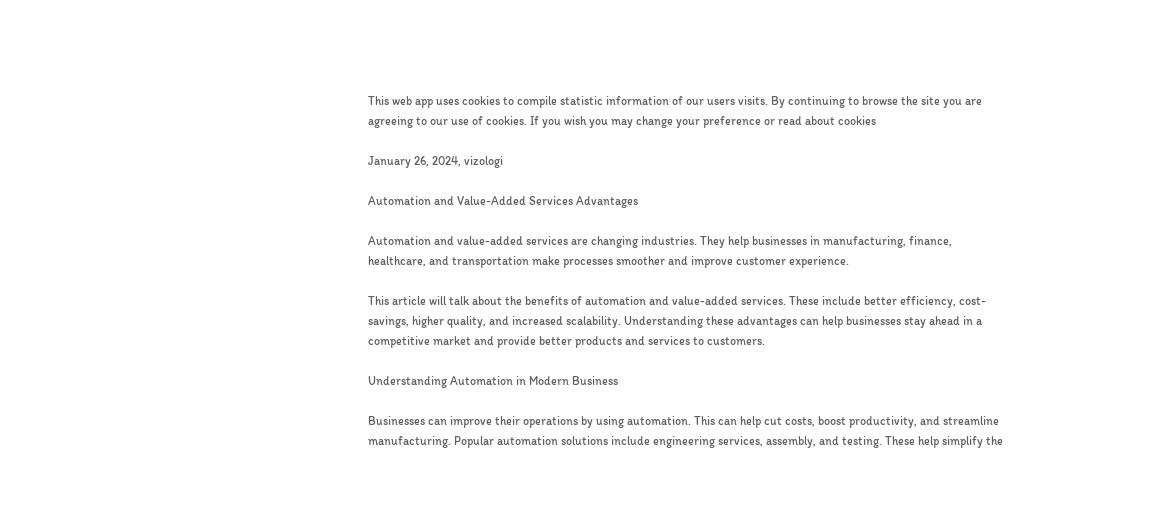This web app uses cookies to compile statistic information of our users visits. By continuing to browse the site you are agreeing to our use of cookies. If you wish you may change your preference or read about cookies

January 26, 2024, vizologi

Automation and Value-Added Services Advantages

Automation and value-added services are changing industries. They help businesses in manufacturing, finance, healthcare, and transportation make processes smoother and improve customer experience.

This article will talk about the benefits of automation and value-added services. These include better efficiency, cost-savings, higher quality, and increased scalability. Understanding these advantages can help businesses stay ahead in a competitive market and provide better products and services to customers.

Understanding Automation in Modern Business

Businesses can improve their operations by using automation. This can help cut costs, boost productivity, and streamline manufacturing. Popular automation solutions include engineering services, assembly, and testing. These help simplify the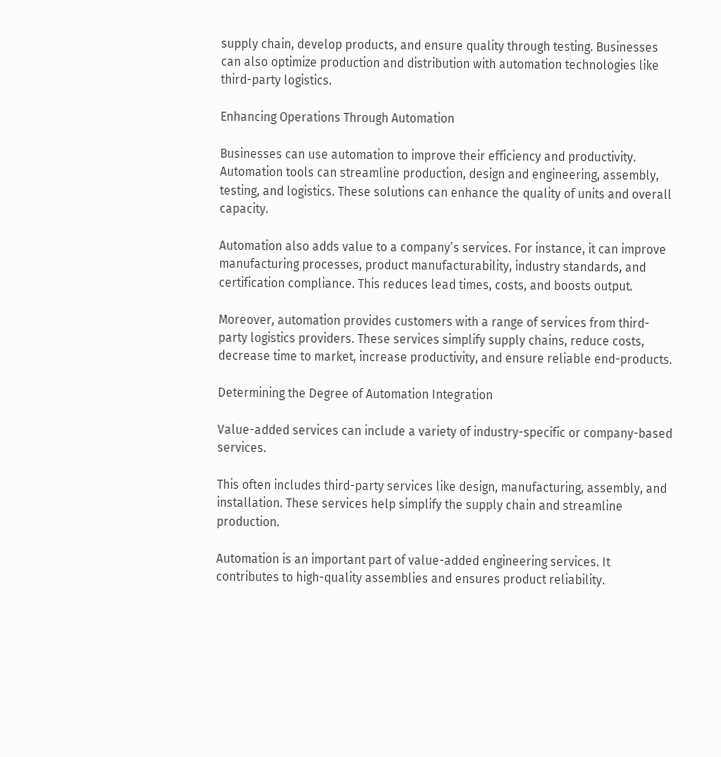supply chain, develop products, and ensure quality through testing. Businesses can also optimize production and distribution with automation technologies like third-party logistics.

Enhancing Operations Through Automation

Businesses can use automation to improve their efficiency and productivity. Automation tools can streamline production, design and engineering, assembly, testing, and logistics. These solutions can enhance the quality of units and overall capacity.

Automation also adds value to a company’s services. For instance, it can improve manufacturing processes, product manufacturability, industry standards, and certification compliance. This reduces lead times, costs, and boosts output.

Moreover, automation provides customers with a range of services from third-party logistics providers. These services simplify supply chains, reduce costs, decrease time to market, increase productivity, and ensure reliable end-products.

Determining the Degree of Automation Integration

Value-added services can include a variety of industry-specific or company-based services.

This often includes third-party services like design, manufacturing, assembly, and installation. These services help simplify the supply chain and streamline production.

Automation is an important part of value-added engineering services. It contributes to high-quality assemblies and ensures product reliability.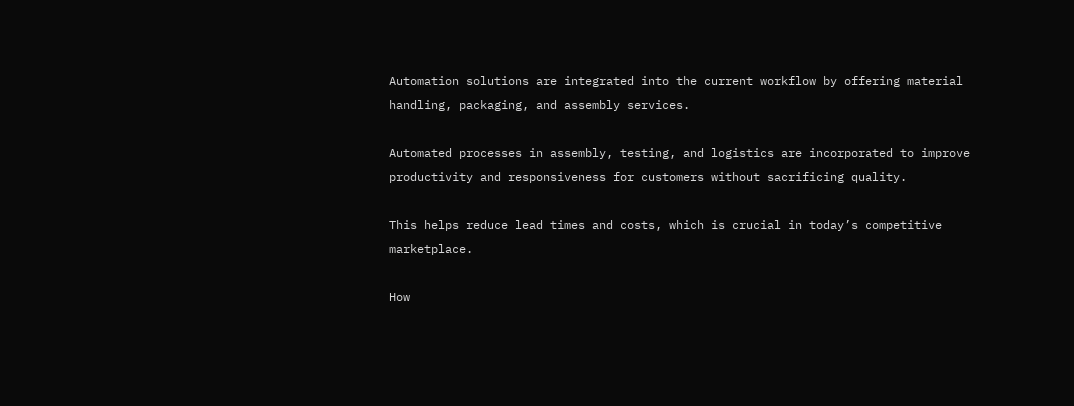Automation solutions are integrated into the current workflow by offering material handling, packaging, and assembly services.

Automated processes in assembly, testing, and logistics are incorporated to improve productivity and responsiveness for customers without sacrificing quality.

This helps reduce lead times and costs, which is crucial in today’s competitive marketplace.

How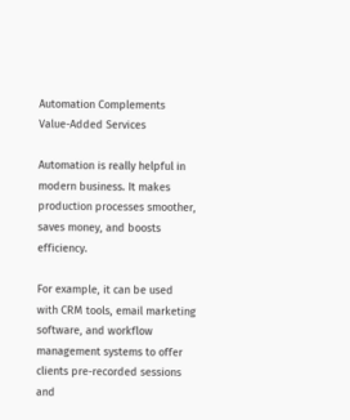Automation Complements Value-Added Services

Automation is really helpful in modern business. It makes production processes smoother, saves money, and boosts efficiency.

For example, it can be used with CRM tools, email marketing software, and workflow management systems to offer clients pre-recorded sessions and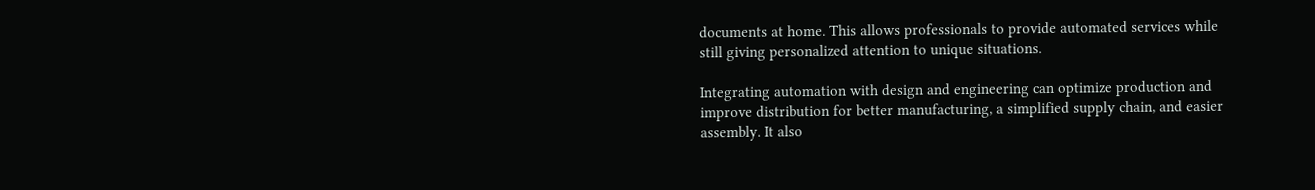documents at home. This allows professionals to provide automated services while still giving personalized attention to unique situations.

Integrating automation with design and engineering can optimize production and improve distribution for better manufacturing, a simplified supply chain, and easier assembly. It also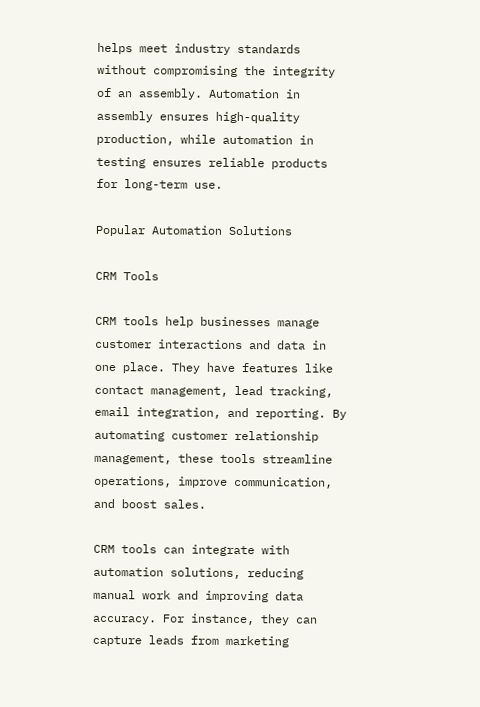helps meet industry standards without compromising the integrity of an assembly. Automation in assembly ensures high-quality production, while automation in testing ensures reliable products for long-term use.

Popular Automation Solutions

CRM Tools

CRM tools help businesses manage customer interactions and data in one place. They have features like contact management, lead tracking, email integration, and reporting. By automating customer relationship management, these tools streamline operations, improve communication, and boost sales.

CRM tools can integrate with automation solutions, reducing manual work and improving data accuracy. For instance, they can capture leads from marketing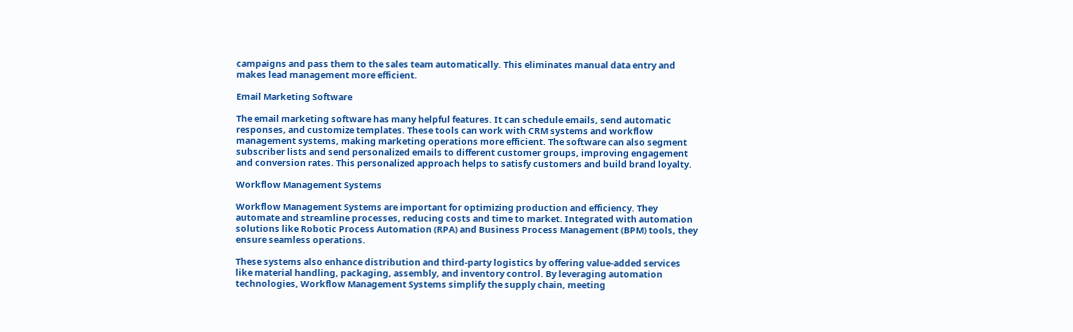campaigns and pass them to the sales team automatically. This eliminates manual data entry and makes lead management more efficient.

Email Marketing Software

The email marketing software has many helpful features. It can schedule emails, send automatic responses, and customize templates. These tools can work with CRM systems and workflow management systems, making marketing operations more efficient. The software can also segment subscriber lists and send personalized emails to different customer groups, improving engagement and conversion rates. This personalized approach helps to satisfy customers and build brand loyalty.

Workflow Management Systems

Workflow Management Systems are important for optimizing production and efficiency. They automate and streamline processes, reducing costs and time to market. Integrated with automation solutions like Robotic Process Automation (RPA) and Business Process Management (BPM) tools, they ensure seamless operations.

These systems also enhance distribution and third-party logistics by offering value-added services like material handling, packaging, assembly, and inventory control. By leveraging automation technologies, Workflow Management Systems simplify the supply chain, meeting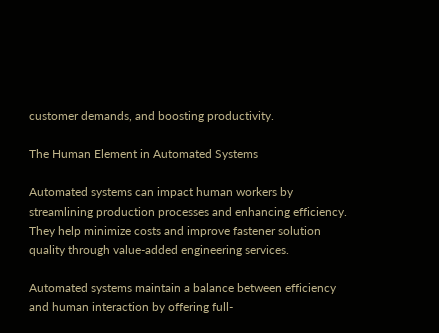customer demands, and boosting productivity.

The Human Element in Automated Systems

Automated systems can impact human workers by streamlining production processes and enhancing efficiency. They help minimize costs and improve fastener solution quality through value-added engineering services.

Automated systems maintain a balance between efficiency and human interaction by offering full-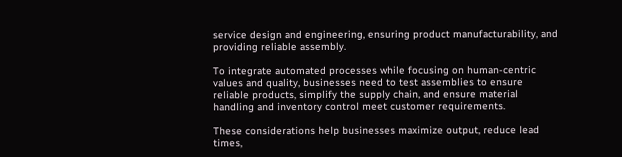service design and engineering, ensuring product manufacturability, and providing reliable assembly.

To integrate automated processes while focusing on human-centric values and quality, businesses need to test assemblies to ensure reliable products, simplify the supply chain, and ensure material handling and inventory control meet customer requirements.

These considerations help businesses maximize output, reduce lead times,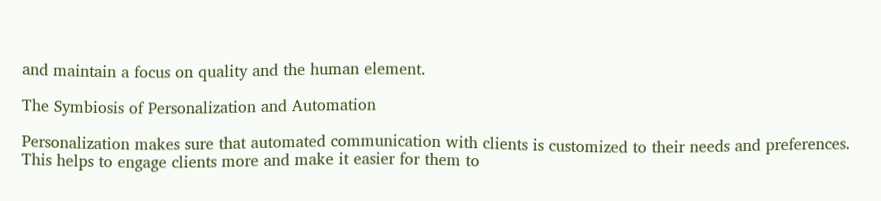and maintain a focus on quality and the human element.

The Symbiosis of Personalization and Automation

Personalization makes sure that automated communication with clients is customized to their needs and preferences. This helps to engage clients more and make it easier for them to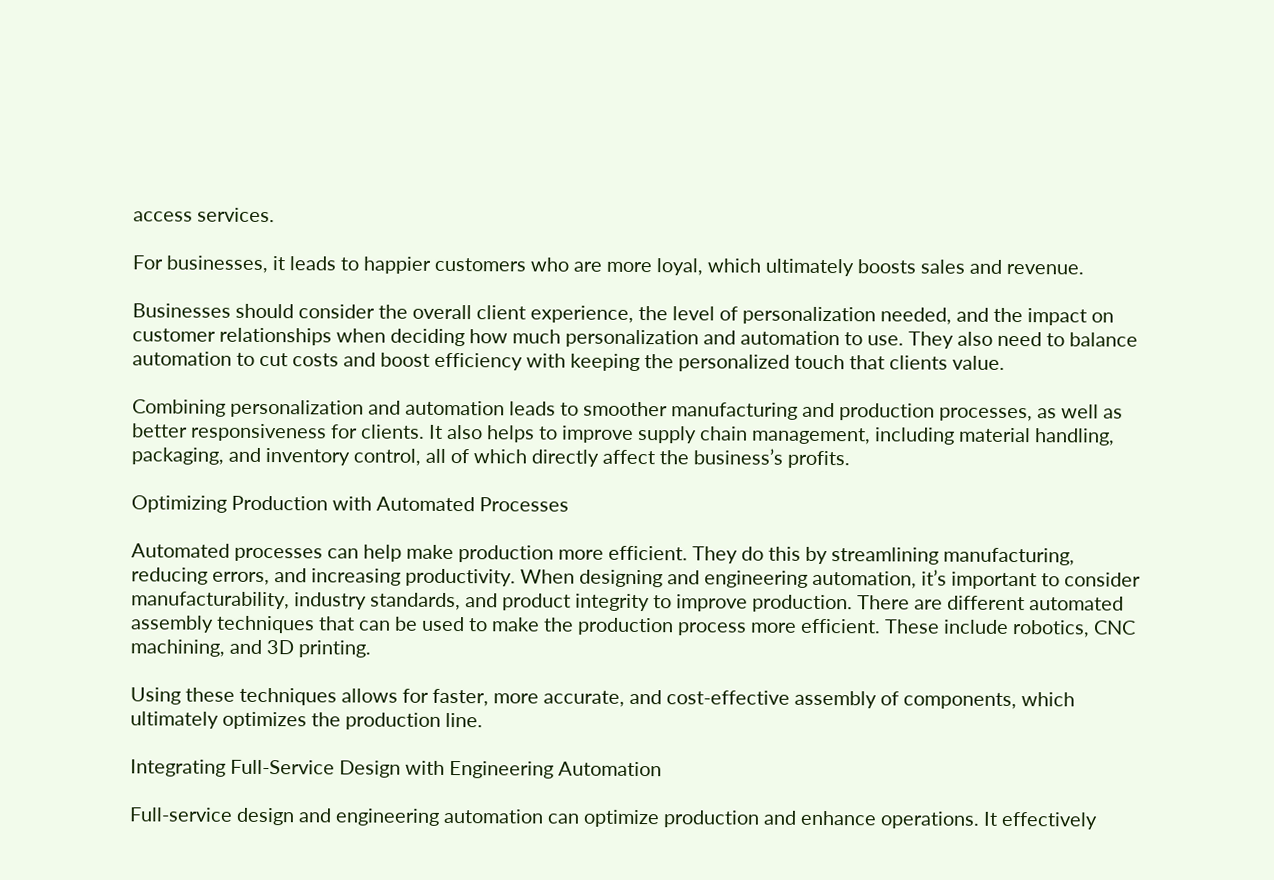access services.

For businesses, it leads to happier customers who are more loyal, which ultimately boosts sales and revenue.

Businesses should consider the overall client experience, the level of personalization needed, and the impact on customer relationships when deciding how much personalization and automation to use. They also need to balance automation to cut costs and boost efficiency with keeping the personalized touch that clients value.

Combining personalization and automation leads to smoother manufacturing and production processes, as well as better responsiveness for clients. It also helps to improve supply chain management, including material handling, packaging, and inventory control, all of which directly affect the business’s profits.

Optimizing Production with Automated Processes

Automated processes can help make production more efficient. They do this by streamlining manufacturing, reducing errors, and increasing productivity. When designing and engineering automation, it’s important to consider manufacturability, industry standards, and product integrity to improve production. There are different automated assembly techniques that can be used to make the production process more efficient. These include robotics, CNC machining, and 3D printing.

Using these techniques allows for faster, more accurate, and cost-effective assembly of components, which ultimately optimizes the production line.

Integrating Full-Service Design with Engineering Automation

Full-service design and engineering automation can optimize production and enhance operations. It effectively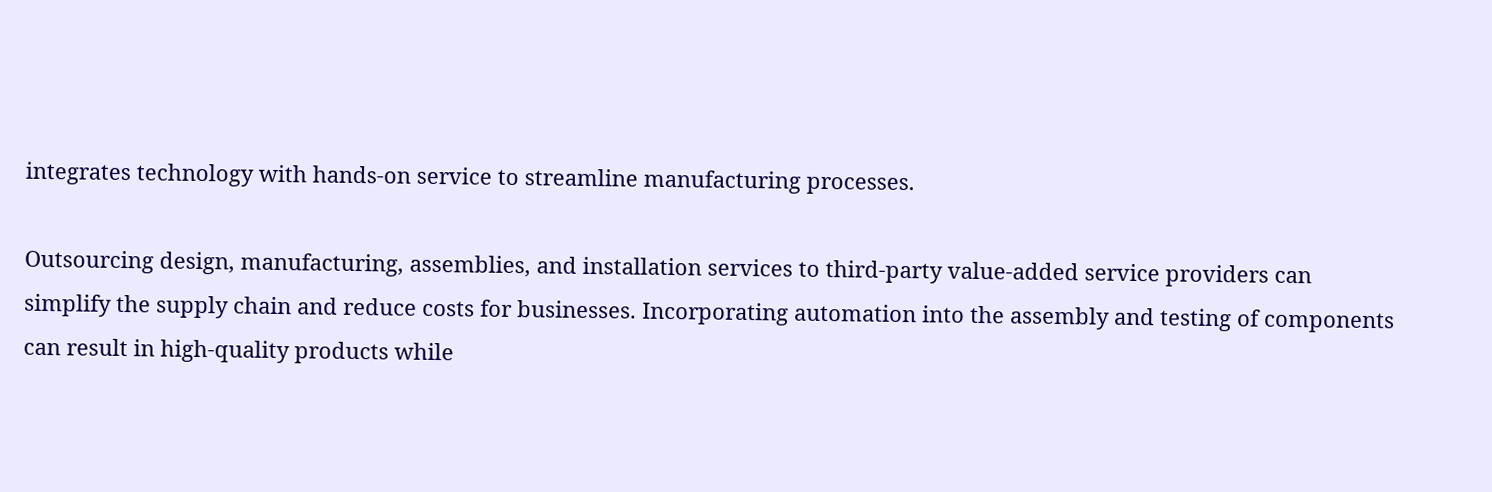integrates technology with hands-on service to streamline manufacturing processes.

Outsourcing design, manufacturing, assemblies, and installation services to third-party value-added service providers can simplify the supply chain and reduce costs for businesses. Incorporating automation into the assembly and testing of components can result in high-quality products while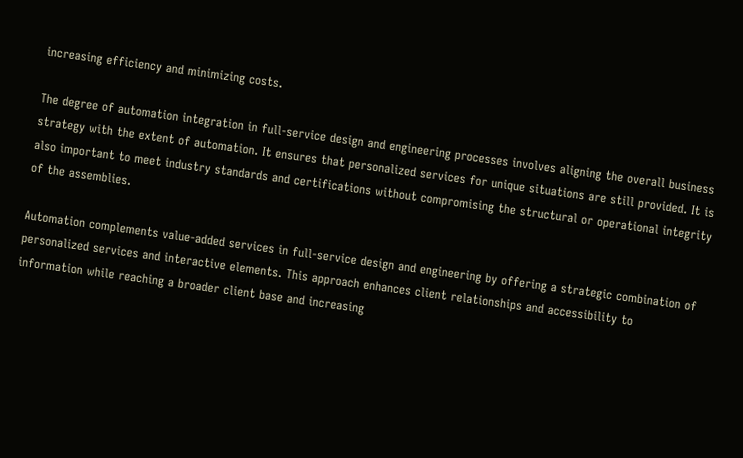increasing efficiency and minimizing costs.

The degree of automation integration in full-service design and engineering processes involves aligning the overall business strategy with the extent of automation. It ensures that personalized services for unique situations are still provided. It is also important to meet industry standards and certifications without compromising the structural or operational integrity of the assemblies.

Automation complements value-added services in full-service design and engineering by offering a strategic combination of personalized services and interactive elements. This approach enhances client relationships and accessibility to information while reaching a broader client base and increasing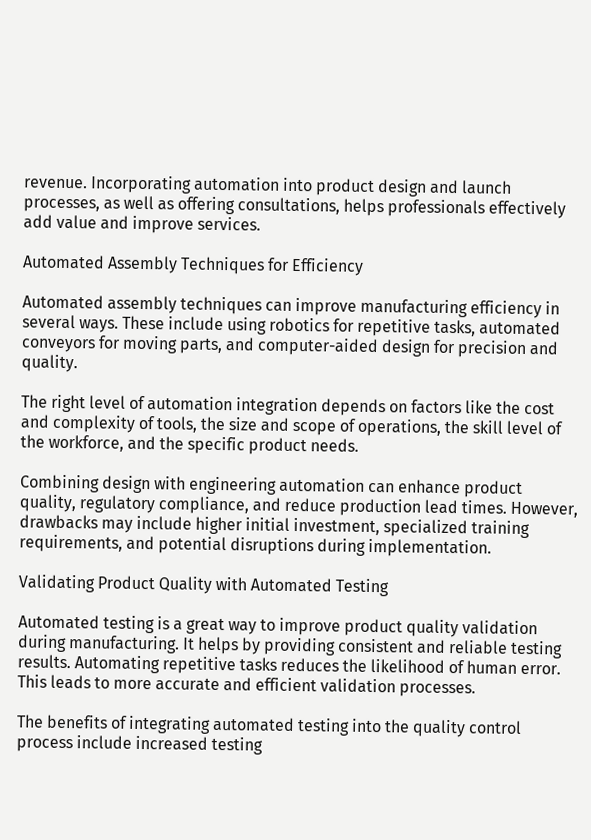revenue. Incorporating automation into product design and launch processes, as well as offering consultations, helps professionals effectively add value and improve services.

Automated Assembly Techniques for Efficiency

Automated assembly techniques can improve manufacturing efficiency in several ways. These include using robotics for repetitive tasks, automated conveyors for moving parts, and computer-aided design for precision and quality.

The right level of automation integration depends on factors like the cost and complexity of tools, the size and scope of operations, the skill level of the workforce, and the specific product needs.

Combining design with engineering automation can enhance product quality, regulatory compliance, and reduce production lead times. However, drawbacks may include higher initial investment, specialized training requirements, and potential disruptions during implementation.

Validating Product Quality with Automated Testing

Automated testing is a great way to improve product quality validation during manufacturing. It helps by providing consistent and reliable testing results. Automating repetitive tasks reduces the likelihood of human error. This leads to more accurate and efficient validation processes.

The benefits of integrating automated testing into the quality control process include increased testing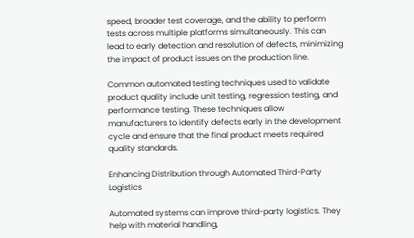speed, broader test coverage, and the ability to perform tests across multiple platforms simultaneously. This can lead to early detection and resolution of defects, minimizing the impact of product issues on the production line.

Common automated testing techniques used to validate product quality include unit testing, regression testing, and performance testing. These techniques allow manufacturers to identify defects early in the development cycle and ensure that the final product meets required quality standards.

Enhancing Distribution through Automated Third-Party Logistics

Automated systems can improve third-party logistics. They help with material handling,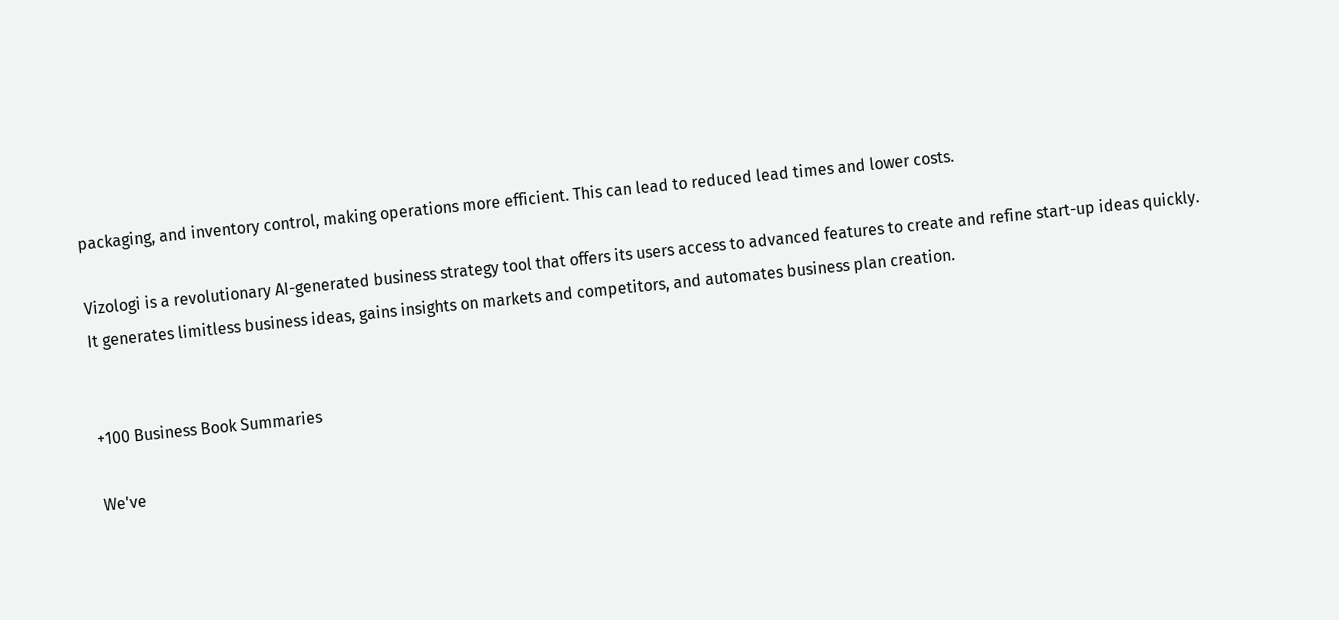packaging, and inventory control, making operations more efficient. This can lead to reduced lead times and lower costs.

Vizologi is a revolutionary AI-generated business strategy tool that offers its users access to advanced features to create and refine start-up ideas quickly.
It generates limitless business ideas, gains insights on markets and competitors, and automates business plan creation.


+100 Business Book Summaries

We've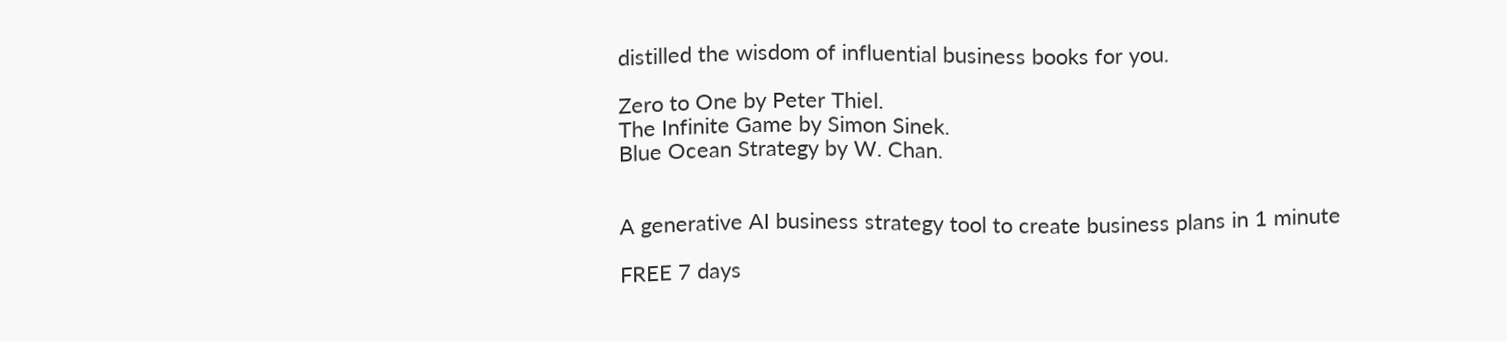distilled the wisdom of influential business books for you.

Zero to One by Peter Thiel.
The Infinite Game by Simon Sinek.
Blue Ocean Strategy by W. Chan.


A generative AI business strategy tool to create business plans in 1 minute

FREE 7 days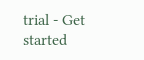trial ‐ Get started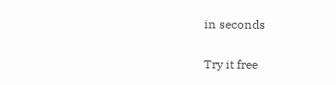in seconds

Try it free